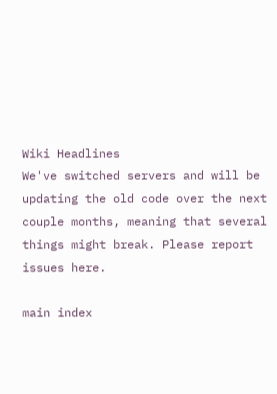Wiki Headlines
We've switched servers and will be updating the old code over the next couple months, meaning that several things might break. Please report issues here.

main index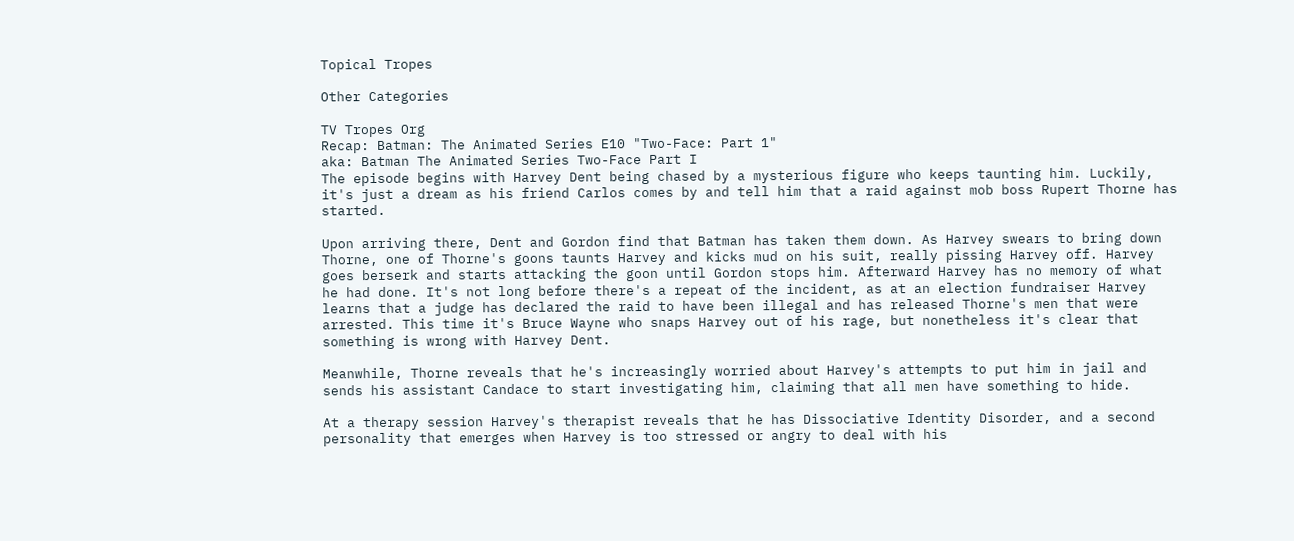Topical Tropes

Other Categories

TV Tropes Org
Recap: Batman: The Animated Series E10 "Two-Face: Part 1"
aka: Batman The Animated Series Two-Face Part I
The episode begins with Harvey Dent being chased by a mysterious figure who keeps taunting him. Luckily, it's just a dream as his friend Carlos comes by and tell him that a raid against mob boss Rupert Thorne has started.

Upon arriving there, Dent and Gordon find that Batman has taken them down. As Harvey swears to bring down Thorne, one of Thorne's goons taunts Harvey and kicks mud on his suit, really pissing Harvey off. Harvey goes berserk and starts attacking the goon until Gordon stops him. Afterward Harvey has no memory of what he had done. It's not long before there's a repeat of the incident, as at an election fundraiser Harvey learns that a judge has declared the raid to have been illegal and has released Thorne's men that were arrested. This time it's Bruce Wayne who snaps Harvey out of his rage, but nonetheless it's clear that something is wrong with Harvey Dent.

Meanwhile, Thorne reveals that he's increasingly worried about Harvey's attempts to put him in jail and sends his assistant Candace to start investigating him, claiming that all men have something to hide.

At a therapy session Harvey's therapist reveals that he has Dissociative Identity Disorder, and a second personality that emerges when Harvey is too stressed or angry to deal with his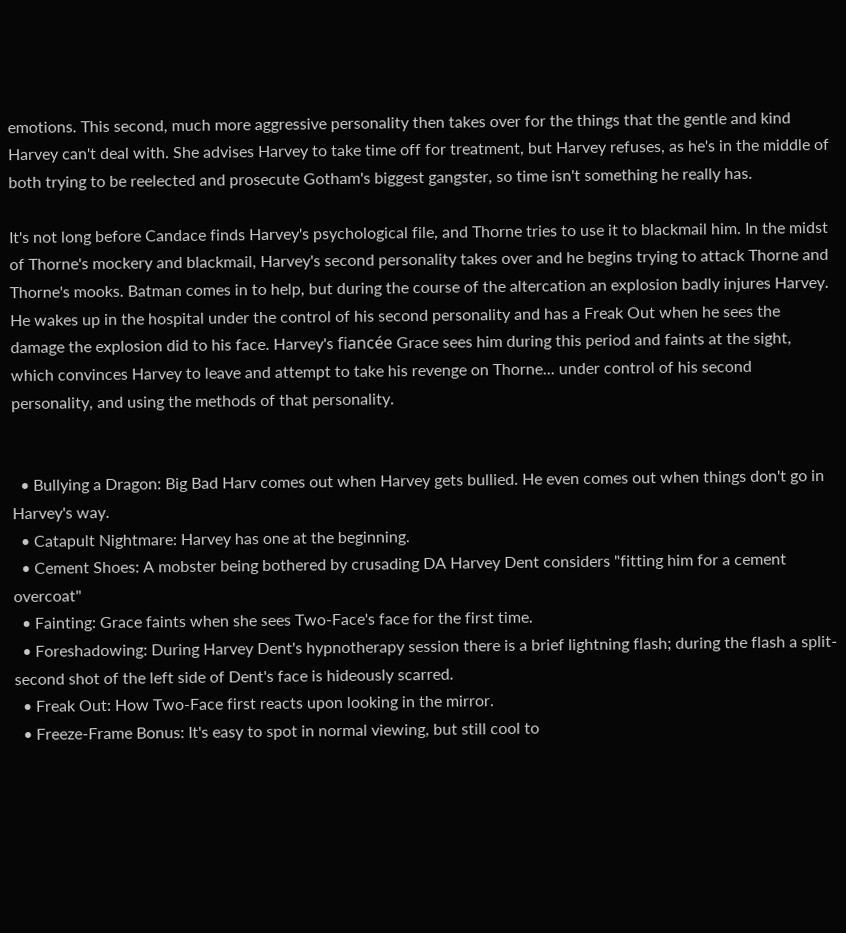emotions. This second, much more aggressive personality then takes over for the things that the gentle and kind Harvey can't deal with. She advises Harvey to take time off for treatment, but Harvey refuses, as he's in the middle of both trying to be reelected and prosecute Gotham's biggest gangster, so time isn't something he really has.

It's not long before Candace finds Harvey's psychological file, and Thorne tries to use it to blackmail him. In the midst of Thorne's mockery and blackmail, Harvey's second personality takes over and he begins trying to attack Thorne and Thorne's mooks. Batman comes in to help, but during the course of the altercation an explosion badly injures Harvey. He wakes up in the hospital under the control of his second personality and has a Freak Out when he sees the damage the explosion did to his face. Harvey's fiancée Grace sees him during this period and faints at the sight, which convinces Harvey to leave and attempt to take his revenge on Thorne... under control of his second personality, and using the methods of that personality.


  • Bullying a Dragon: Big Bad Harv comes out when Harvey gets bullied. He even comes out when things don't go in Harvey's way.
  • Catapult Nightmare: Harvey has one at the beginning.
  • Cement Shoes: A mobster being bothered by crusading DA Harvey Dent considers "fitting him for a cement overcoat"
  • Fainting: Grace faints when she sees Two-Face's face for the first time.
  • Foreshadowing: During Harvey Dent's hypnotherapy session there is a brief lightning flash; during the flash a split-second shot of the left side of Dent's face is hideously scarred.
  • Freak Out: How Two-Face first reacts upon looking in the mirror.
  • Freeze-Frame Bonus: It's easy to spot in normal viewing, but still cool to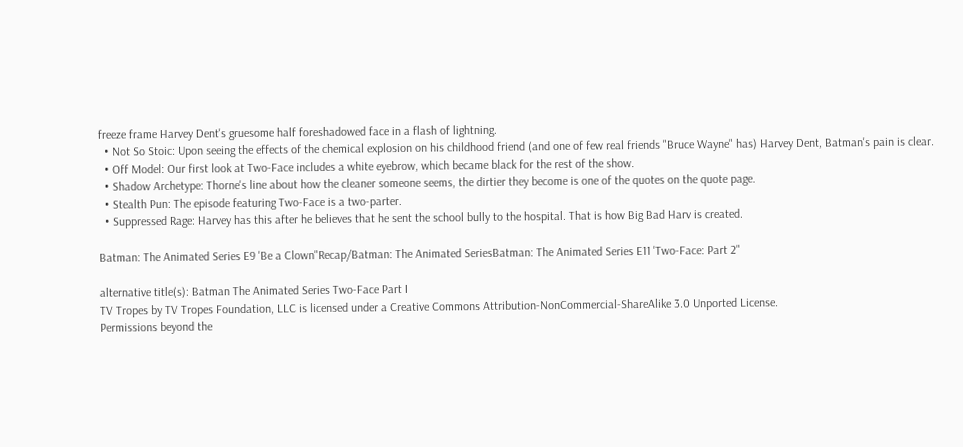freeze frame Harvey Dent's gruesome half foreshadowed face in a flash of lightning.
  • Not So Stoic: Upon seeing the effects of the chemical explosion on his childhood friend (and one of few real friends "Bruce Wayne" has) Harvey Dent, Batman's pain is clear.
  • Off Model: Our first look at Two-Face includes a white eyebrow, which became black for the rest of the show.
  • Shadow Archetype: Thorne's line about how the cleaner someone seems, the dirtier they become is one of the quotes on the quote page.
  • Stealth Pun: The episode featuring Two-Face is a two-parter.
  • Suppressed Rage: Harvey has this after he believes that he sent the school bully to the hospital. That is how Big Bad Harv is created.

Batman: The Animated Series E9 'Be a Clown"Recap/Batman: The Animated SeriesBatman: The Animated Series E11 'Two-Face: Part 2"

alternative title(s): Batman The Animated Series Two-Face Part I
TV Tropes by TV Tropes Foundation, LLC is licensed under a Creative Commons Attribution-NonCommercial-ShareAlike 3.0 Unported License.
Permissions beyond the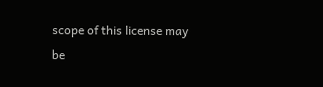scope of this license may be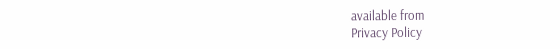available from
Privacy Policy